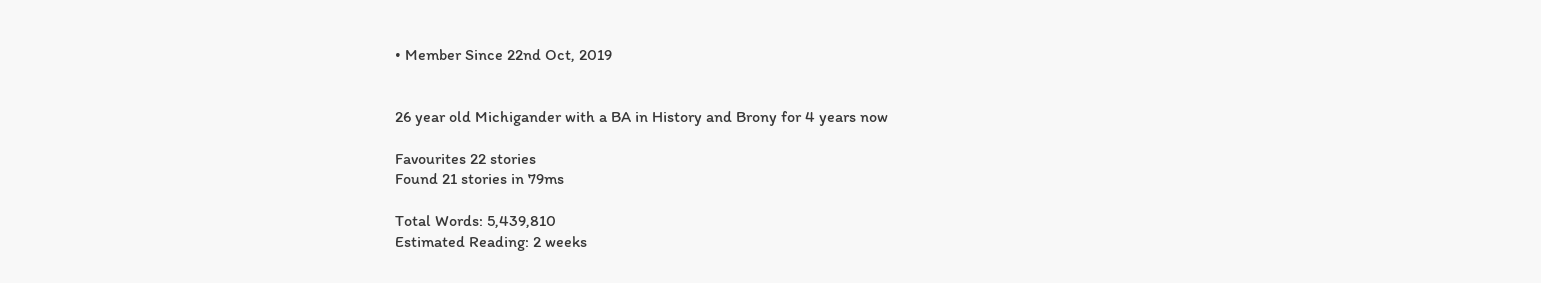• Member Since 22nd Oct, 2019


26 year old Michigander with a BA in History and Brony for 4 years now

Favourites 22 stories
Found 21 stories in 79ms

Total Words: 5,439,810
Estimated Reading: 2 weeks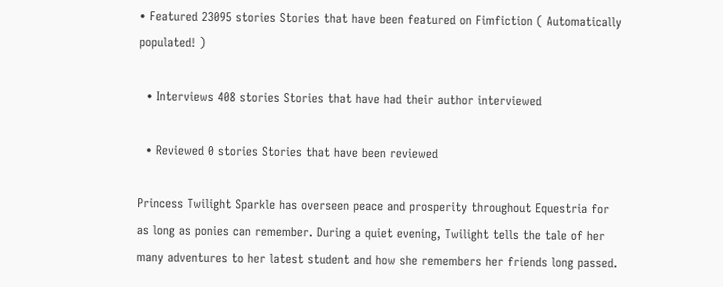• Featured 23095 stories Stories that have been featured on Fimfiction ( Automatically populated! )

  • Interviews 408 stories Stories that have had their author interviewed

  • Reviewed 0 stories Stories that have been reviewed

Princess Twilight Sparkle has overseen peace and prosperity throughout Equestria for as long as ponies can remember. During a quiet evening, Twilight tells the tale of her many adventures to her latest student and how she remembers her friends long passed.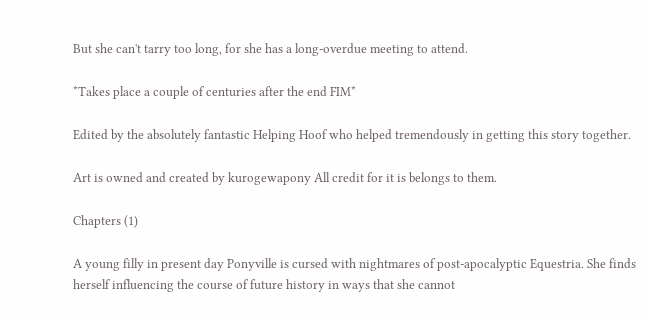But she can't tarry too long, for she has a long-overdue meeting to attend.

*Takes place a couple of centuries after the end FIM*

Edited by the absolutely fantastic Helping Hoof who helped tremendously in getting this story together.

Art is owned and created by kurogewapony All credit for it is belongs to them.

Chapters (1)

A young filly in present day Ponyville is cursed with nightmares of post-apocalyptic Equestria. She finds herself influencing the course of future history in ways that she cannot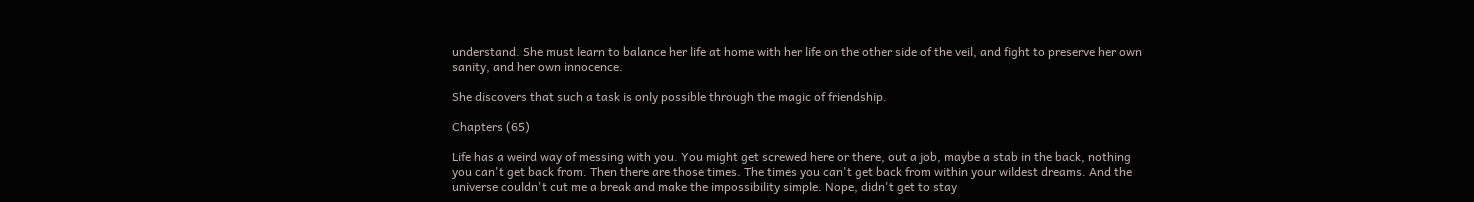understand. She must learn to balance her life at home with her life on the other side of the veil, and fight to preserve her own sanity, and her own innocence.

She discovers that such a task is only possible through the magic of friendship.

Chapters (65)

Life has a weird way of messing with you. You might get screwed here or there, out a job, maybe a stab in the back, nothing you can't get back from. Then there are those times. The times you can't get back from within your wildest dreams. And the universe couldn't cut me a break and make the impossibility simple. Nope, didn't get to stay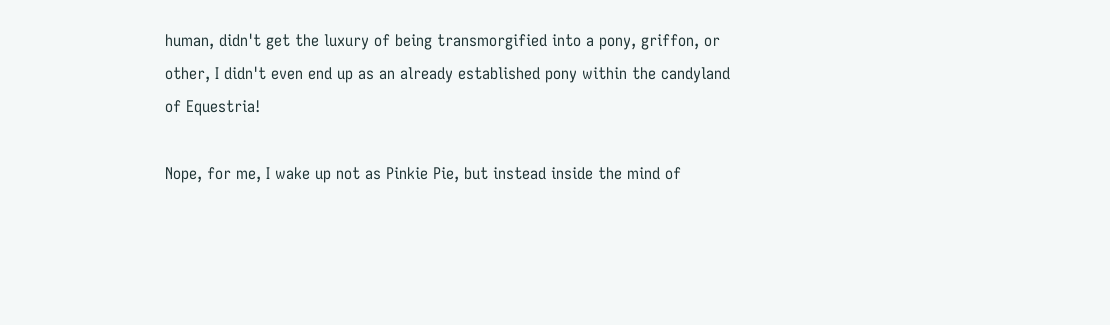human, didn't get the luxury of being transmorgified into a pony, griffon, or other, I didn't even end up as an already established pony within the candyland of Equestria!

Nope, for me, I wake up not as Pinkie Pie, but instead inside the mind of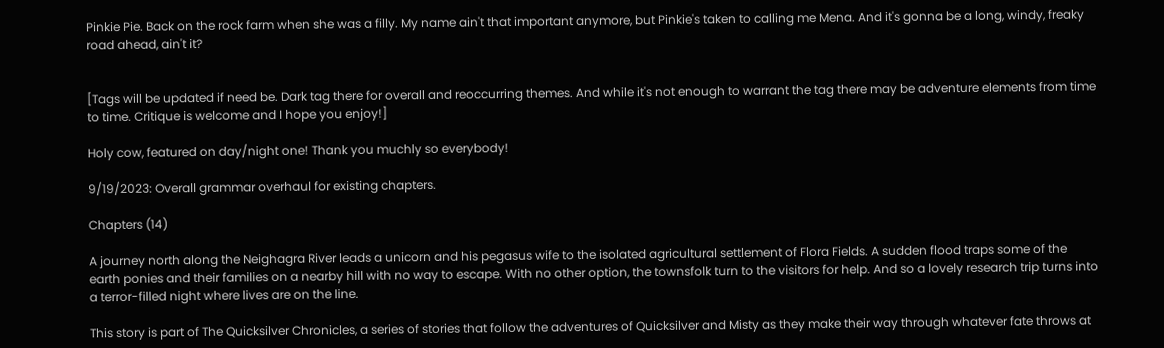Pinkie Pie. Back on the rock farm when she was a filly. My name ain't that important anymore, but Pinkie's taken to calling me Mena. And it's gonna be a long, windy, freaky road ahead, ain't it?


[Tags will be updated if need be. Dark tag there for overall and reoccurring themes. And while it's not enough to warrant the tag there may be adventure elements from time to time. Critique is welcome and I hope you enjoy!]

Holy cow, featured on day/night one! Thank you muchly so everybody!

9/19/2023: Overall grammar overhaul for existing chapters.

Chapters (14)

A journey north along the Neighagra River leads a unicorn and his pegasus wife to the isolated agricultural settlement of Flora Fields. A sudden flood traps some of the earth ponies and their families on a nearby hill with no way to escape. With no other option, the townsfolk turn to the visitors for help. And so a lovely research trip turns into a terror-filled night where lives are on the line.

This story is part of The Quicksilver Chronicles, a series of stories that follow the adventures of Quicksilver and Misty as they make their way through whatever fate throws at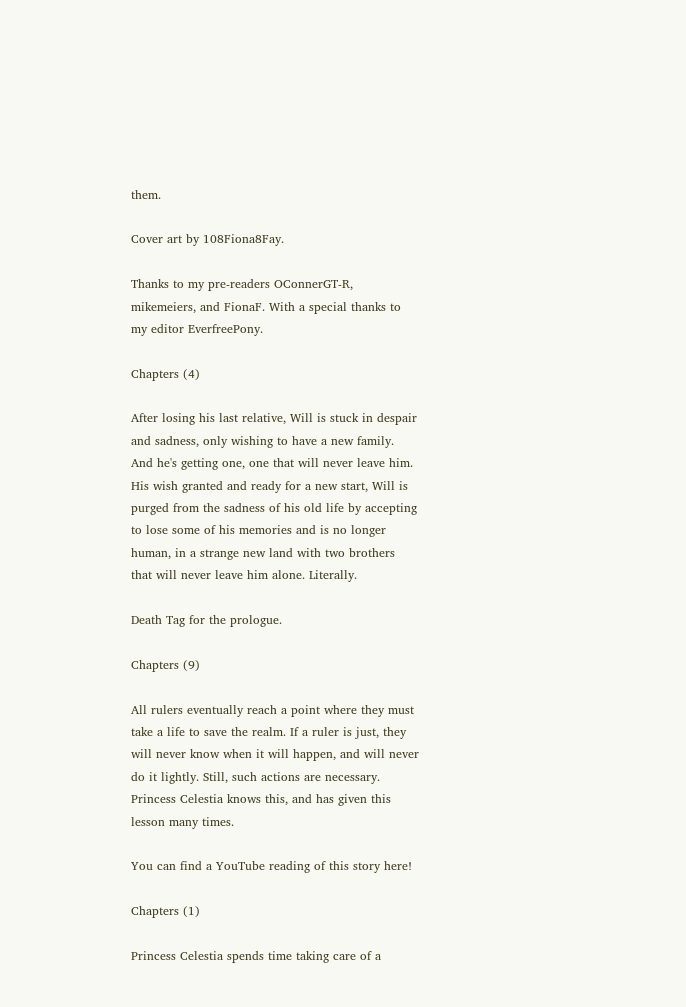them.

Cover art by 108Fiona8Fay.

Thanks to my pre-readers OConnerGT-R, mikemeiers, and FionaF. With a special thanks to my editor EverfreePony.

Chapters (4)

After losing his last relative, Will is stuck in despair and sadness, only wishing to have a new family. And he's getting one, one that will never leave him.
His wish granted and ready for a new start, Will is purged from the sadness of his old life by accepting to lose some of his memories and is no longer human, in a strange new land with two brothers that will never leave him alone. Literally.

Death Tag for the prologue.

Chapters (9)

All rulers eventually reach a point where they must take a life to save the realm. If a ruler is just, they will never know when it will happen, and will never do it lightly. Still, such actions are necessary. Princess Celestia knows this, and has given this lesson many times.

You can find a YouTube reading of this story here!

Chapters (1)

Princess Celestia spends time taking care of a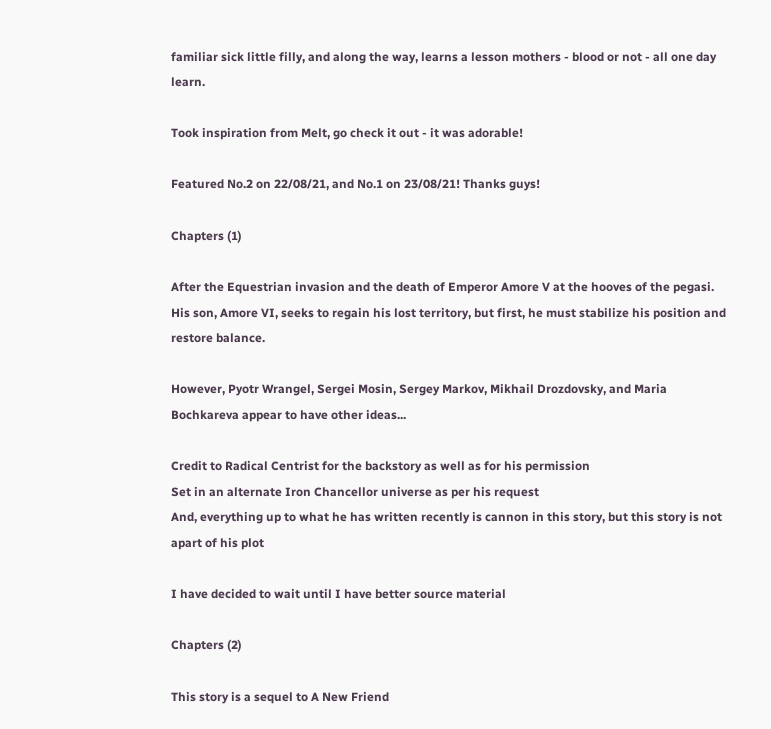familiar sick little filly, and along the way, learns a lesson mothers - blood or not - all one day learn.

Took inspiration from Melt, go check it out - it was adorable!

Featured No.2 on 22/08/21, and No.1 on 23/08/21! Thanks guys!

Chapters (1)

After the Equestrian invasion and the death of Emperor Amore V at the hooves of the pegasi. His son, Amore VI, seeks to regain his lost territory, but first, he must stabilize his position and restore balance.

However, Pyotr Wrangel, Sergei Mosin, Sergey Markov, Mikhail Drozdovsky, and Maria Bochkareva appear to have other ideas...

Credit to Radical Centrist for the backstory as well as for his permission
Set in an alternate Iron Chancellor universe as per his request
And, everything up to what he has written recently is cannon in this story, but this story is not apart of his plot

I have decided to wait until I have better source material

Chapters (2)

This story is a sequel to A New Friend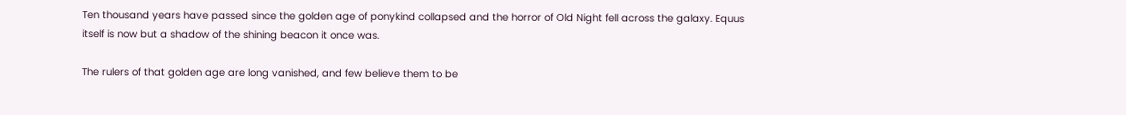Ten thousand years have passed since the golden age of ponykind collapsed and the horror of Old Night fell across the galaxy. Equus itself is now but a shadow of the shining beacon it once was.

The rulers of that golden age are long vanished, and few believe them to be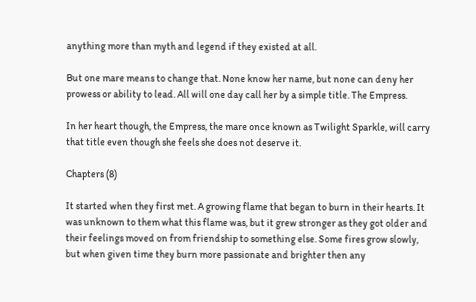anything more than myth and legend if they existed at all.

But one mare means to change that. None know her name, but none can deny her prowess or ability to lead. All will one day call her by a simple title. The Empress.

In her heart though, the Empress, the mare once known as Twilight Sparkle, will carry that title even though she feels she does not deserve it.

Chapters (8)

It started when they first met. A growing flame that began to burn in their hearts. It was unknown to them what this flame was, but it grew stronger as they got older and their feelings moved on from friendship to something else. Some fires grow slowly, but when given time they burn more passionate and brighter then any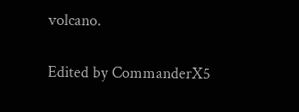volcano.

Edited by CommanderX5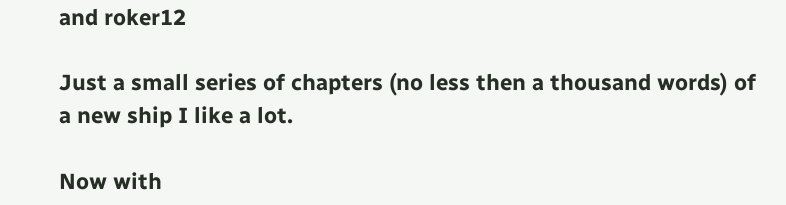and roker12

Just a small series of chapters (no less then a thousand words) of a new ship I like a lot.

Now with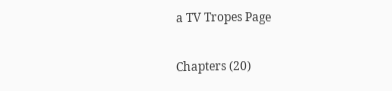a TV Tropes Page

Chapters (20)